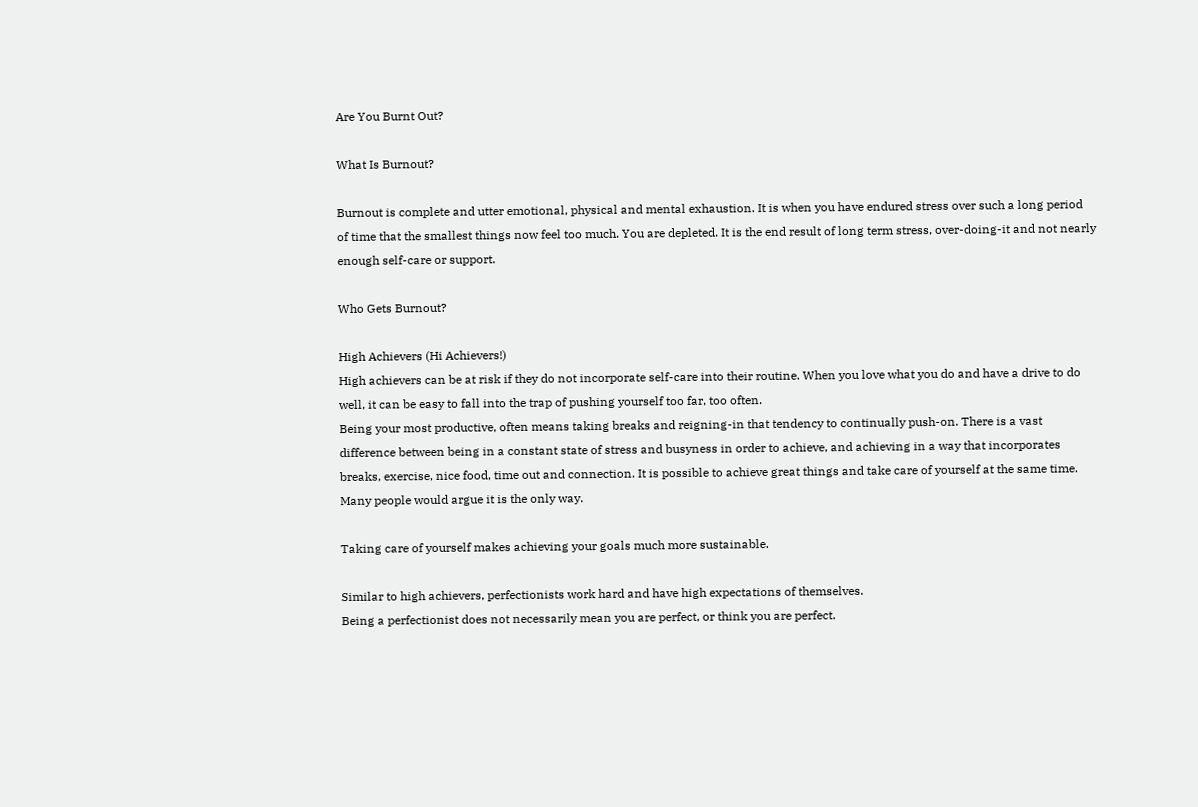Are You Burnt Out?

What Is Burnout?

Burnout is complete and utter emotional, physical and mental exhaustion. It is when you have endured stress over such a long period of time that the smallest things now feel too much. You are depleted. It is the end result of long term stress, over-doing-it and not nearly enough self-care or support.

Who Gets Burnout?

High Achievers (Hi Achievers!)
High achievers can be at risk if they do not incorporate self-care into their routine. When you love what you do and have a drive to do well, it can be easy to fall into the trap of pushing yourself too far, too often.
Being your most productive, often means taking breaks and reigning-in that tendency to continually push-on. There is a vast difference between being in a constant state of stress and busyness in order to achieve, and achieving in a way that incorporates breaks, exercise, nice food, time out and connection. It is possible to achieve great things and take care of yourself at the same time. Many people would argue it is the only way.

Taking care of yourself makes achieving your goals much more sustainable.

Similar to high achievers, perfectionists work hard and have high expectations of themselves.
Being a perfectionist does not necessarily mean you are perfect, or think you are perfect.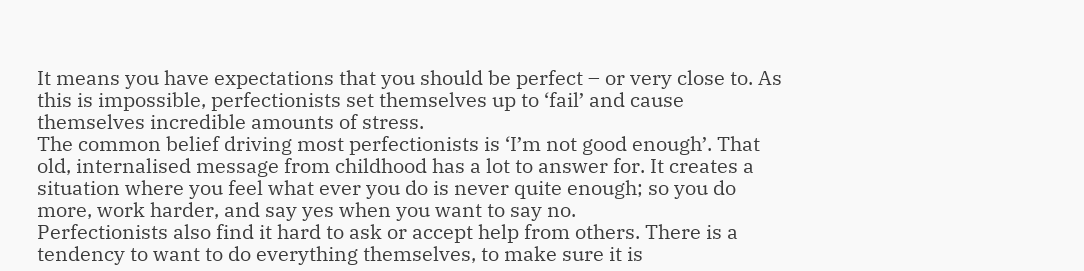It means you have expectations that you should be perfect – or very close to. As this is impossible, perfectionists set themselves up to ‘fail’ and cause themselves incredible amounts of stress.
The common belief driving most perfectionists is ‘I’m not good enough’. That old, internalised message from childhood has a lot to answer for. It creates a situation where you feel what ever you do is never quite enough; so you do more, work harder, and say yes when you want to say no.
Perfectionists also find it hard to ask or accept help from others. There is a tendency to want to do everything themselves, to make sure it is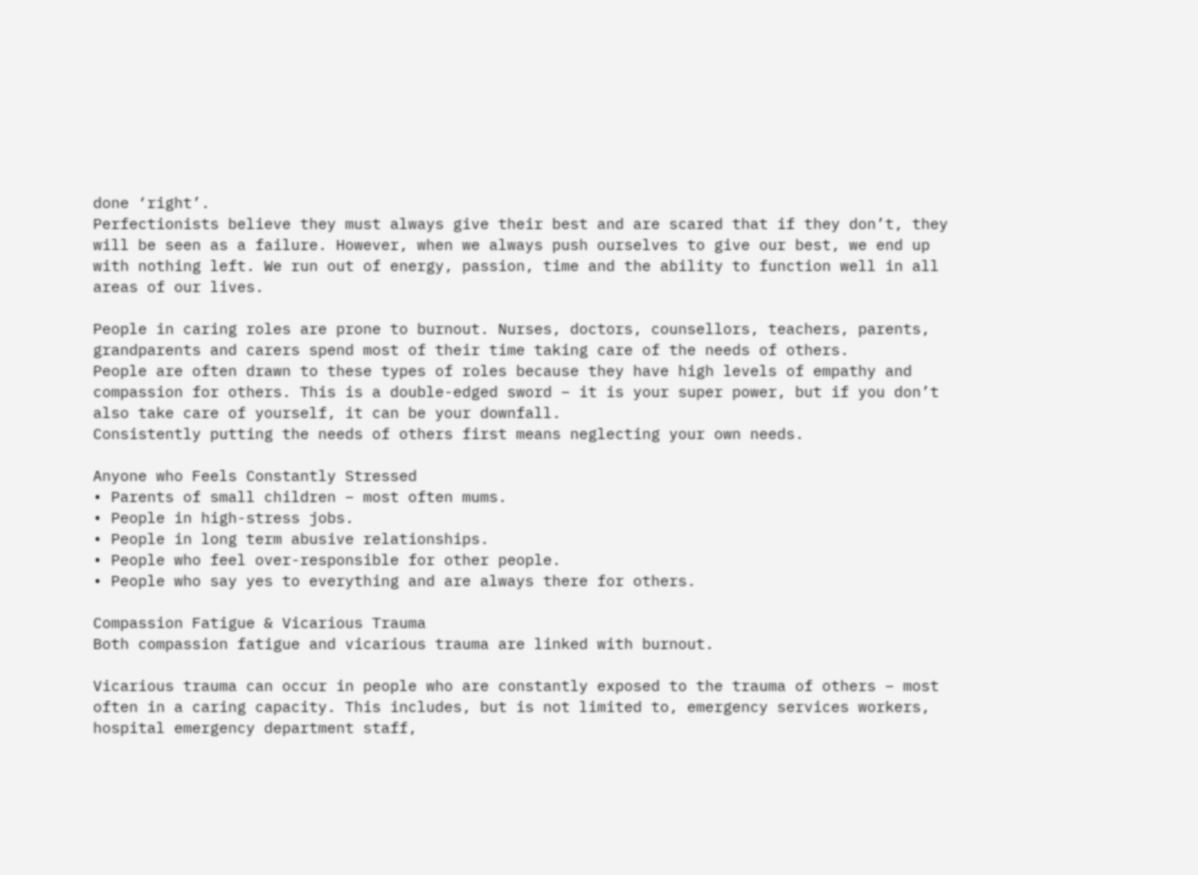done ‘right’.
Perfectionists believe they must always give their best and are scared that if they don’t, they will be seen as a failure. However, when we always push ourselves to give our best, we end up with nothing left. We run out of energy, passion, time and the ability to function well in all areas of our lives.

People in caring roles are prone to burnout. Nurses, doctors, counsellors, teachers, parents, grandparents and carers spend most of their time taking care of the needs of others.
People are often drawn to these types of roles because they have high levels of empathy and compassion for others. This is a double-edged sword – it is your super power, but if you don’t also take care of yourself, it can be your downfall.
Consistently putting the needs of others first means neglecting your own needs.

Anyone who Feels Constantly Stressed
• Parents of small children – most often mums.
• People in high-stress jobs.
• People in long term abusive relationships.
• People who feel over-responsible for other people.
• People who say yes to everything and are always there for others.

Compassion Fatigue & Vicarious Trauma
Both compassion fatigue and vicarious trauma are linked with burnout.

Vicarious trauma can occur in people who are constantly exposed to the trauma of others – most often in a caring capacity. This includes, but is not limited to, emergency services workers, hospital emergency department staff,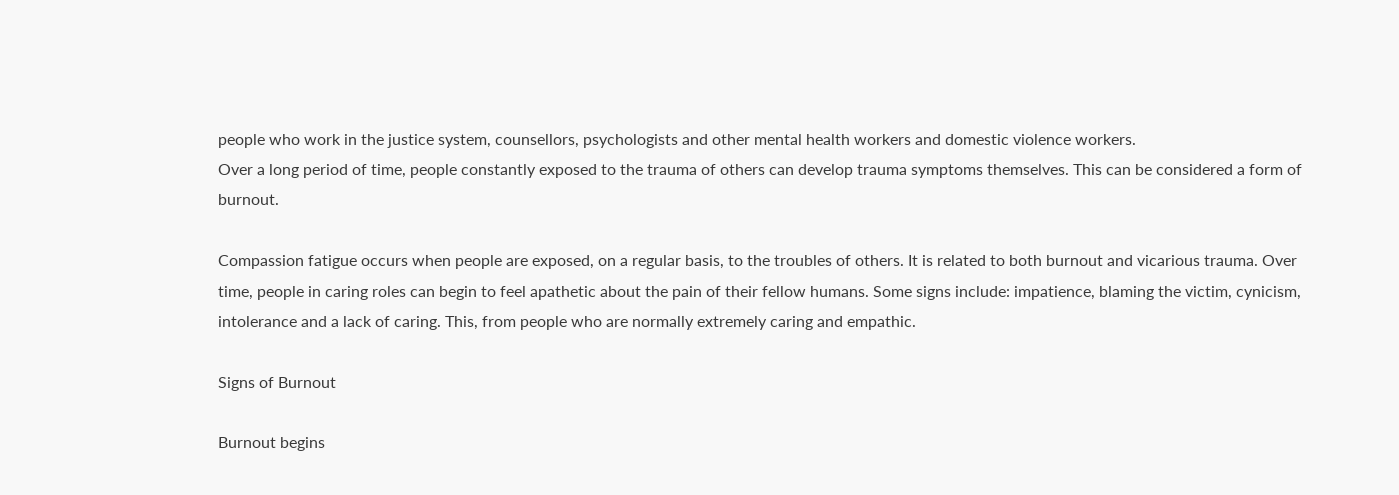people who work in the justice system, counsellors, psychologists and other mental health workers and domestic violence workers.
Over a long period of time, people constantly exposed to the trauma of others can develop trauma symptoms themselves. This can be considered a form of burnout.

Compassion fatigue occurs when people are exposed, on a regular basis, to the troubles of others. It is related to both burnout and vicarious trauma. Over time, people in caring roles can begin to feel apathetic about the pain of their fellow humans. Some signs include: impatience, blaming the victim, cynicism, intolerance and a lack of caring. This, from people who are normally extremely caring and empathic.

Signs of Burnout

Burnout begins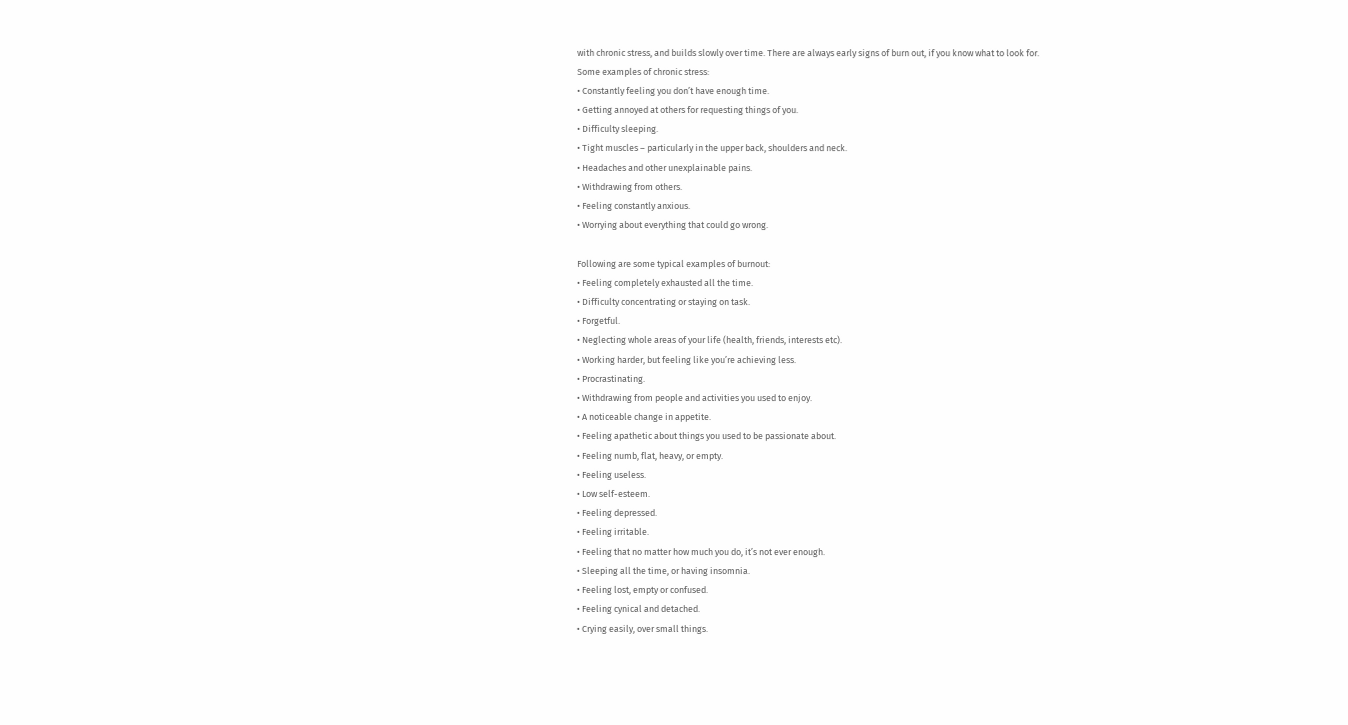with chronic stress, and builds slowly over time. There are always early signs of burn out, if you know what to look for.
Some examples of chronic stress:
• Constantly feeling you don’t have enough time.
• Getting annoyed at others for requesting things of you.
• Difficulty sleeping.
• Tight muscles – particularly in the upper back, shoulders and neck.
• Headaches and other unexplainable pains.
• Withdrawing from others.
• Feeling constantly anxious.
• Worrying about everything that could go wrong.

Following are some typical examples of burnout:
• Feeling completely exhausted all the time.
• Difficulty concentrating or staying on task.
• Forgetful.
• Neglecting whole areas of your life (health, friends, interests etc).
• Working harder, but feeling like you’re achieving less.
• Procrastinating.
• Withdrawing from people and activities you used to enjoy.
• A noticeable change in appetite.
• Feeling apathetic about things you used to be passionate about.
• Feeling numb, flat, heavy, or empty.
• Feeling useless.
• Low self-esteem.
• Feeling depressed.
• Feeling irritable.
• Feeling that no matter how much you do, it’s not ever enough.
• Sleeping all the time, or having insomnia.
• Feeling lost, empty or confused.
• Feeling cynical and detached.
• Crying easily, over small things.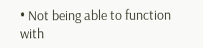• Not being able to function with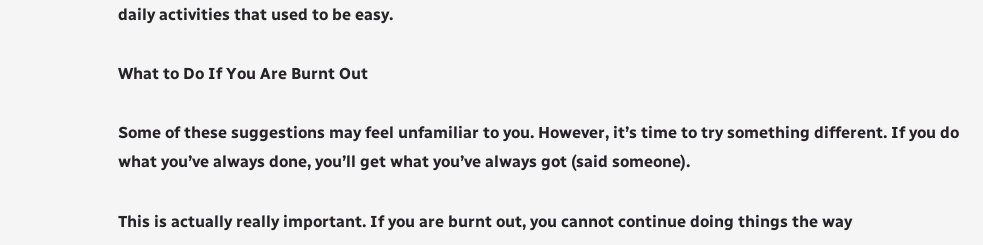daily activities that used to be easy.

What to Do If You Are Burnt Out

Some of these suggestions may feel unfamiliar to you. However, it’s time to try something different. If you do what you’ve always done, you’ll get what you’ve always got (said someone).

This is actually really important. If you are burnt out, you cannot continue doing things the way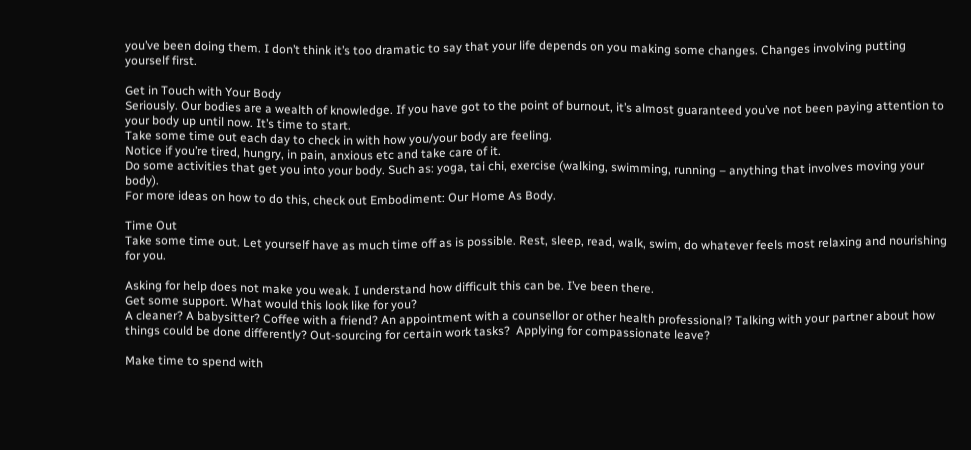you’ve been doing them. I don’t think it’s too dramatic to say that your life depends on you making some changes. Changes involving putting yourself first.

Get in Touch with Your Body
Seriously. Our bodies are a wealth of knowledge. If you have got to the point of burnout, it’s almost guaranteed you’ve not been paying attention to your body up until now. It’s time to start.
Take some time out each day to check in with how you/your body are feeling.
Notice if you’re tired, hungry, in pain, anxious etc and take care of it.
Do some activities that get you into your body. Such as: yoga, tai chi, exercise (walking, swimming, running – anything that involves moving your body).
For more ideas on how to do this, check out Embodiment: Our Home As Body.

Time Out
Take some time out. Let yourself have as much time off as is possible. Rest, sleep, read, walk, swim, do whatever feels most relaxing and nourishing for you.

Asking for help does not make you weak. I understand how difficult this can be. I’ve been there.
Get some support. What would this look like for you?
A cleaner? A babysitter? Coffee with a friend? An appointment with a counsellor or other health professional? Talking with your partner about how things could be done differently? Out-sourcing for certain work tasks?  Applying for compassionate leave?

Make time to spend with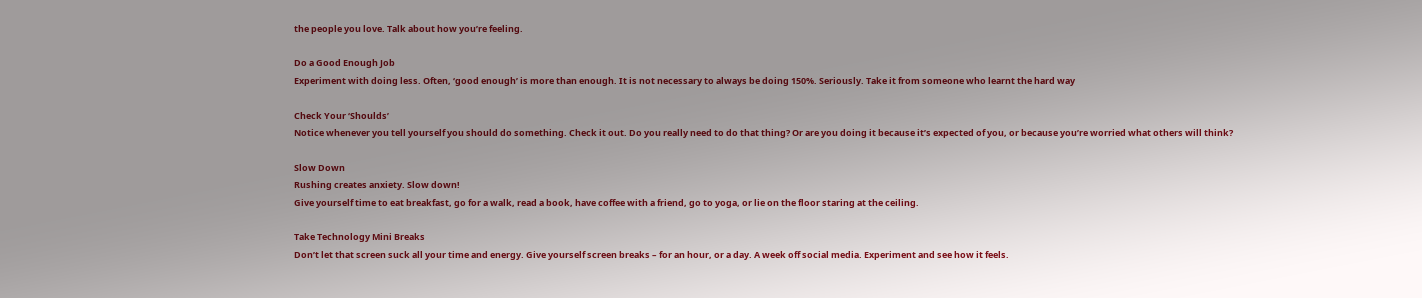the people you love. Talk about how you’re feeling.

Do a Good Enough Job
Experiment with doing less. Often, ‘good enough’ is more than enough. It is not necessary to always be doing 150%. Seriously. Take it from someone who learnt the hard way

Check Your ‘Shoulds’
Notice whenever you tell yourself you should do something. Check it out. Do you really need to do that thing? Or are you doing it because it’s expected of you, or because you’re worried what others will think?

Slow Down
Rushing creates anxiety. Slow down!
Give yourself time to eat breakfast, go for a walk, read a book, have coffee with a friend, go to yoga, or lie on the floor staring at the ceiling.

Take Technology Mini Breaks
Don’t let that screen suck all your time and energy. Give yourself screen breaks – for an hour, or a day. A week off social media. Experiment and see how it feels.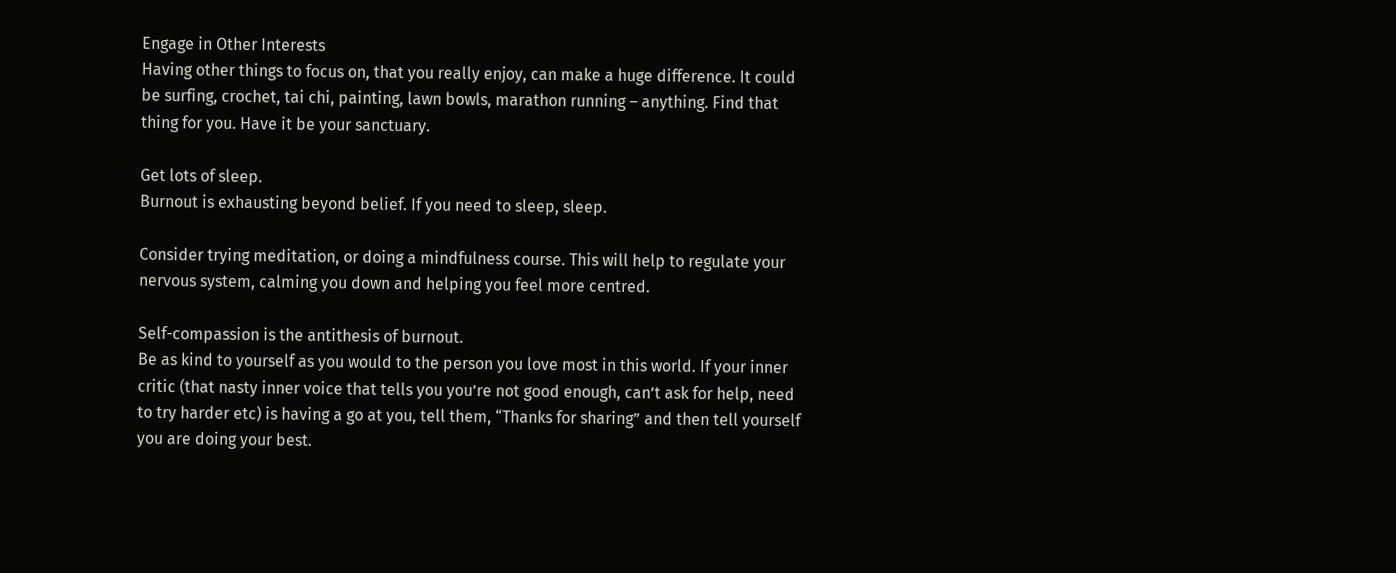Engage in Other Interests
Having other things to focus on, that you really enjoy, can make a huge difference. It could be surfing, crochet, tai chi, painting, lawn bowls, marathon running – anything. Find that thing for you. Have it be your sanctuary.

Get lots of sleep.
Burnout is exhausting beyond belief. If you need to sleep, sleep.

Consider trying meditation, or doing a mindfulness course. This will help to regulate your nervous system, calming you down and helping you feel more centred.

Self-compassion is the antithesis of burnout.
Be as kind to yourself as you would to the person you love most in this world. If your inner critic (that nasty inner voice that tells you you’re not good enough, can’t ask for help, need to try harder etc) is having a go at you, tell them, “Thanks for sharing” and then tell yourself you are doing your best.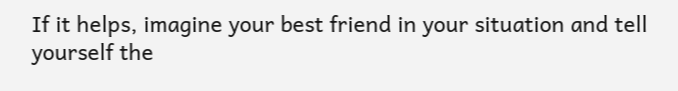If it helps, imagine your best friend in your situation and tell yourself the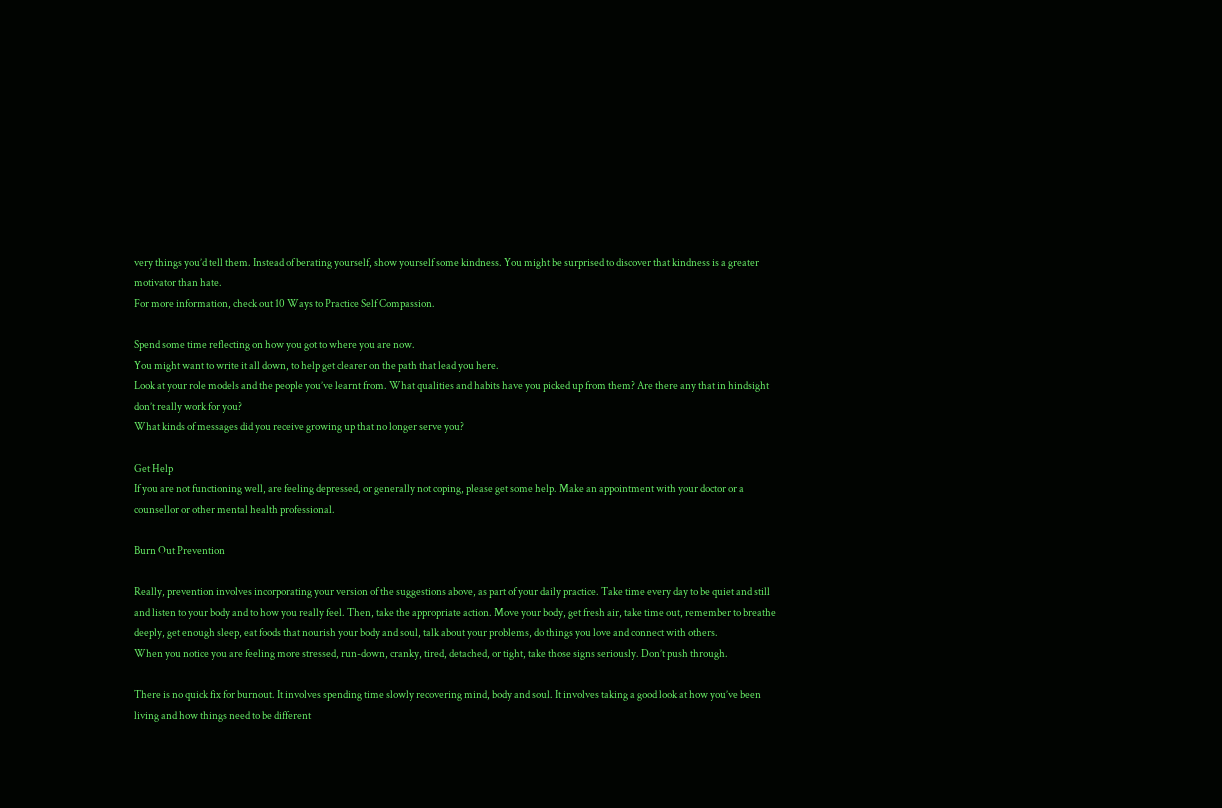very things you’d tell them. Instead of berating yourself, show yourself some kindness. You might be surprised to discover that kindness is a greater motivator than hate.
For more information, check out 10 Ways to Practice Self Compassion.

Spend some time reflecting on how you got to where you are now.
You might want to write it all down, to help get clearer on the path that lead you here.
Look at your role models and the people you’ve learnt from. What qualities and habits have you picked up from them? Are there any that in hindsight don’t really work for you?
What kinds of messages did you receive growing up that no longer serve you?

Get Help
If you are not functioning well, are feeling depressed, or generally not coping, please get some help. Make an appointment with your doctor or a counsellor or other mental health professional.

Burn Out Prevention

Really, prevention involves incorporating your version of the suggestions above, as part of your daily practice. Take time every day to be quiet and still and listen to your body and to how you really feel. Then, take the appropriate action. Move your body, get fresh air, take time out, remember to breathe deeply, get enough sleep, eat foods that nourish your body and soul, talk about your problems, do things you love and connect with others.
When you notice you are feeling more stressed, run-down, cranky, tired, detached, or tight, take those signs seriously. Don’t push through.

There is no quick fix for burnout. It involves spending time slowly recovering mind, body and soul. It involves taking a good look at how you’ve been living and how things need to be different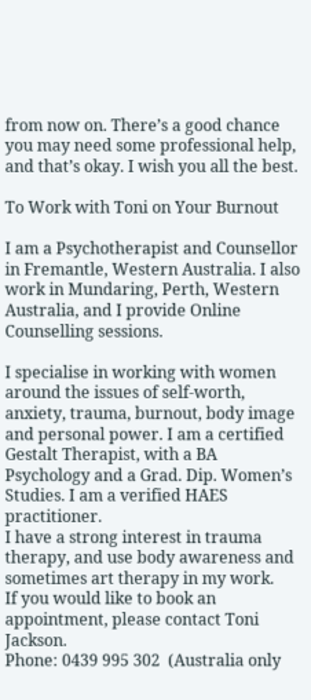from now on. There’s a good chance you may need some professional help, and that’s okay. I wish you all the best.

To Work with Toni on Your Burnout

I am a Psychotherapist and Counsellor in Fremantle, Western Australia. I also work in Mundaring, Perth, Western Australia, and I provide Online Counselling sessions.

I specialise in working with women around the issues of self-worth, anxiety, trauma, burnout, body image and personal power. I am a certified Gestalt Therapist, with a BA Psychology and a Grad. Dip. Women’s Studies. I am a verified HAES practitioner.
I have a strong interest in trauma therapy, and use body awareness and sometimes art therapy in my work.
If you would like to book an appointment, please contact Toni Jackson.
Phone: 0439 995 302  (Australia only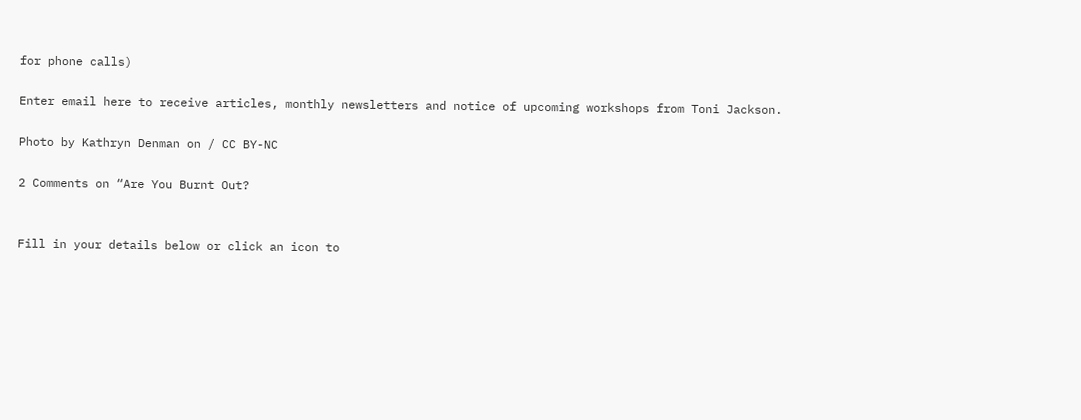for phone calls)

Enter email here to receive articles, monthly newsletters and notice of upcoming workshops from Toni Jackson.

Photo by Kathryn Denman on / CC BY-NC

2 Comments on “Are You Burnt Out?


Fill in your details below or click an icon to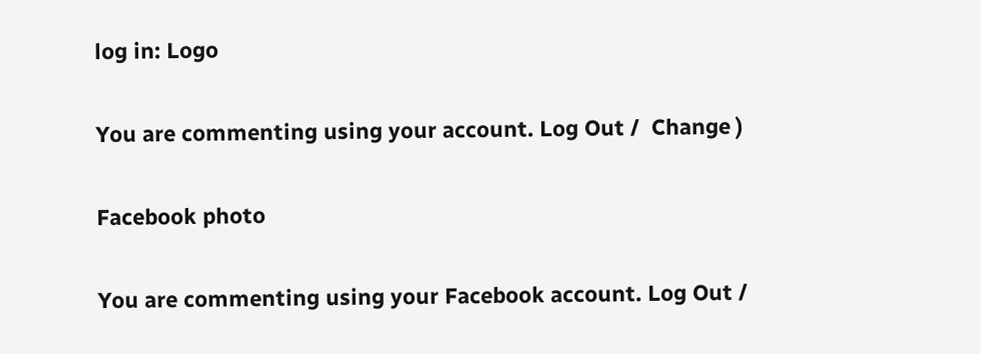log in: Logo

You are commenting using your account. Log Out /  Change )

Facebook photo

You are commenting using your Facebook account. Log Out /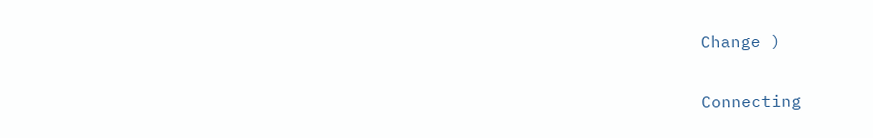Change )

Connecting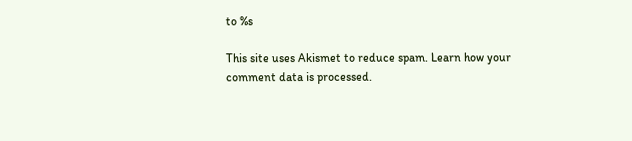to %s

This site uses Akismet to reduce spam. Learn how your comment data is processed.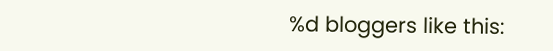%d bloggers like this: